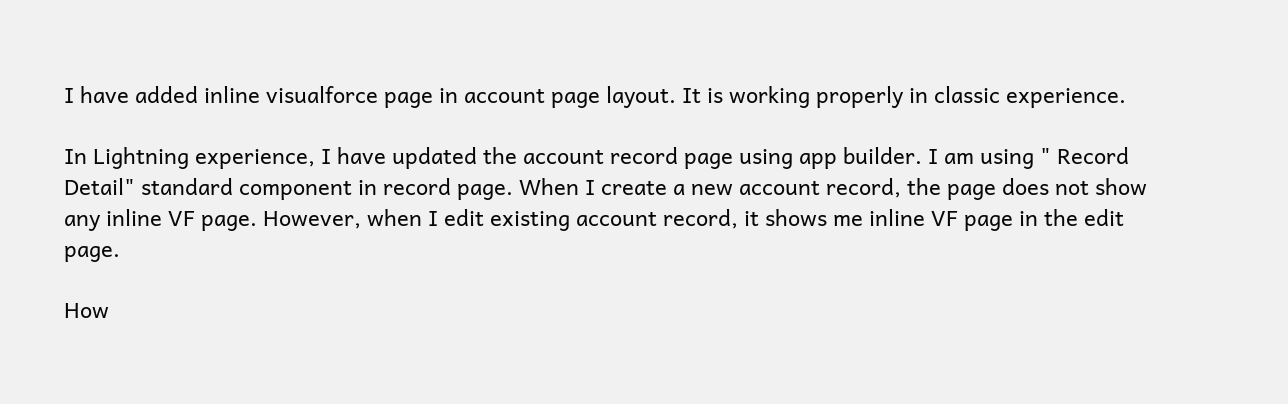I have added inline visualforce page in account page layout. It is working properly in classic experience.

In Lightning experience, I have updated the account record page using app builder. I am using " Record Detail" standard component in record page. When I create a new account record, the page does not show any inline VF page. However, when I edit existing account record, it shows me inline VF page in the edit page.

How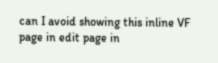can I avoid showing this inline VF page in edit page in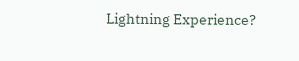Lightning Experience?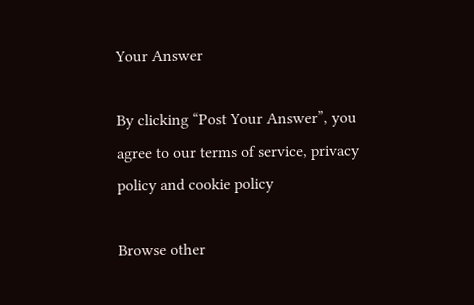Your Answer

By clicking “Post Your Answer”, you agree to our terms of service, privacy policy and cookie policy

Browse other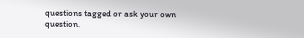questions tagged or ask your own question.